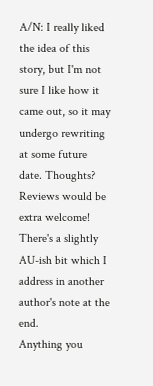A/N: I really liked the idea of this story, but I'm not sure I like how it came out, so it may undergo rewriting at some future date. Thoughts? Reviews would be extra welcome!
There's a slightly AU-ish bit which I address in another author's note at the end.
Anything you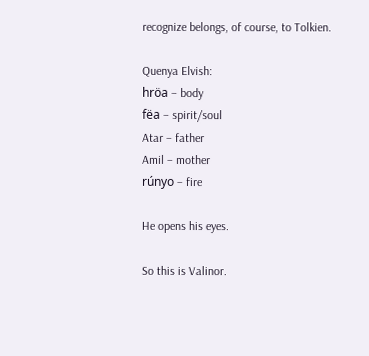recognize belongs, of course, to Tolkien.

Quenya Elvish:
hröa – body
fëa – spirit/soul
Atar – father
Amil – mother
rúnyo – fire

He opens his eyes.

So this is Valinor.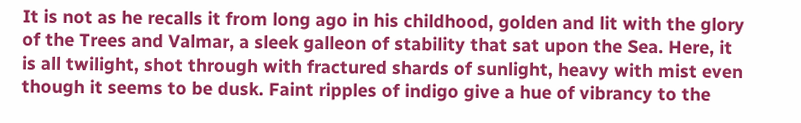It is not as he recalls it from long ago in his childhood, golden and lit with the glory of the Trees and Valmar, a sleek galleon of stability that sat upon the Sea. Here, it is all twilight, shot through with fractured shards of sunlight, heavy with mist even though it seems to be dusk. Faint ripples of indigo give a hue of vibrancy to the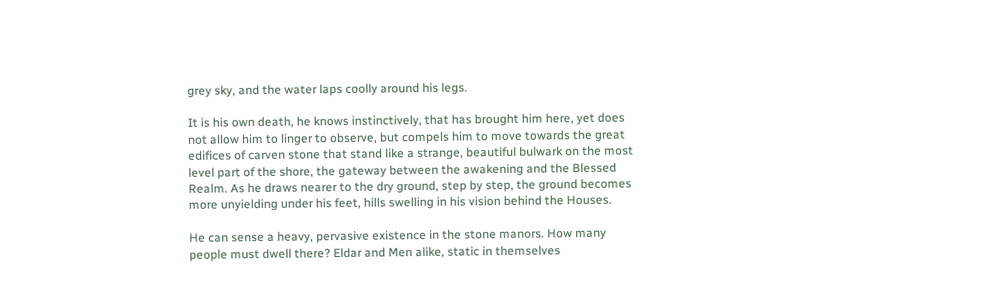grey sky, and the water laps coolly around his legs.

It is his own death, he knows instinctively, that has brought him here, yet does not allow him to linger to observe, but compels him to move towards the great edifices of carven stone that stand like a strange, beautiful bulwark on the most level part of the shore, the gateway between the awakening and the Blessed Realm. As he draws nearer to the dry ground, step by step, the ground becomes more unyielding under his feet, hills swelling in his vision behind the Houses.

He can sense a heavy, pervasive existence in the stone manors. How many people must dwell there? Eldar and Men alike, static in themselves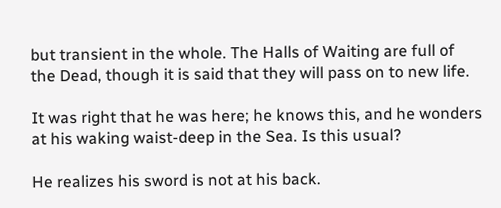but transient in the whole. The Halls of Waiting are full of the Dead, though it is said that they will pass on to new life.

It was right that he was here; he knows this, and he wonders at his waking waist-deep in the Sea. Is this usual?

He realizes his sword is not at his back.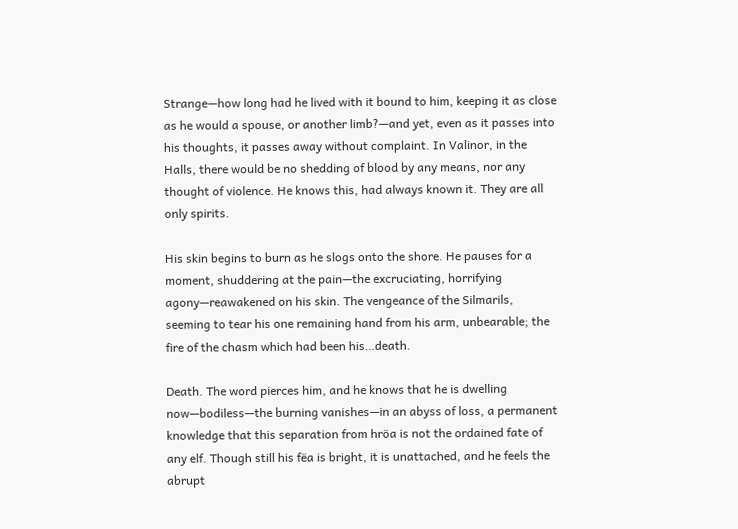Strange—how long had he lived with it bound to him, keeping it as close as he would a spouse, or another limb?—and yet, even as it passes into his thoughts, it passes away without complaint. In Valinor, in the Halls, there would be no shedding of blood by any means, nor any thought of violence. He knows this, had always known it. They are all only spirits.

His skin begins to burn as he slogs onto the shore. He pauses for a moment, shuddering at the pain—the excruciating, horrifying agony—reawakened on his skin. The vengeance of the Silmarils, seeming to tear his one remaining hand from his arm, unbearable; the fire of the chasm which had been his…death.

Death. The word pierces him, and he knows that he is dwelling now—bodiless—the burning vanishes—in an abyss of loss, a permanent knowledge that this separation from hröa is not the ordained fate of any elf. Though still his fëa is bright, it is unattached, and he feels the abrupt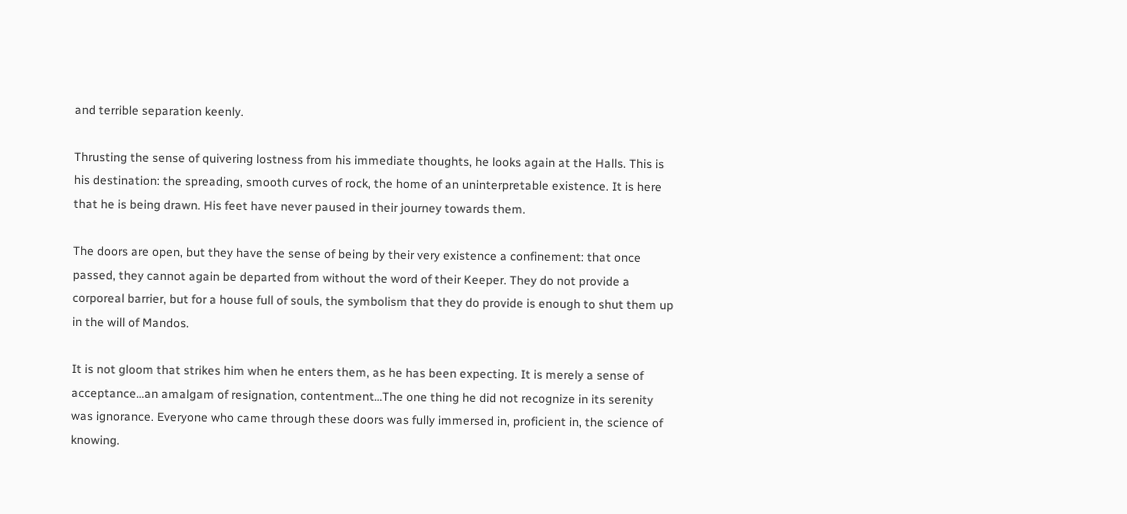and terrible separation keenly.

Thrusting the sense of quivering lostness from his immediate thoughts, he looks again at the Halls. This is his destination: the spreading, smooth curves of rock, the home of an uninterpretable existence. It is here that he is being drawn. His feet have never paused in their journey towards them.

The doors are open, but they have the sense of being by their very existence a confinement: that once passed, they cannot again be departed from without the word of their Keeper. They do not provide a corporeal barrier, but for a house full of souls, the symbolism that they do provide is enough to shut them up in the will of Mandos.

It is not gloom that strikes him when he enters them, as he has been expecting. It is merely a sense of acceptance…an amalgam of resignation, contentment…The one thing he did not recognize in its serenity was ignorance. Everyone who came through these doors was fully immersed in, proficient in, the science of knowing.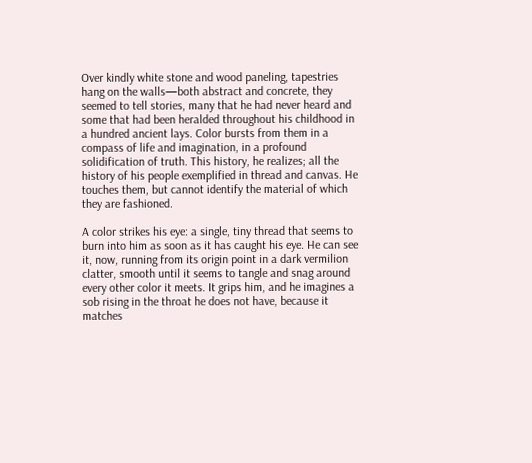Over kindly white stone and wood paneling, tapestries hang on the walls—both abstract and concrete, they seemed to tell stories, many that he had never heard and some that had been heralded throughout his childhood in a hundred ancient lays. Color bursts from them in a compass of life and imagination, in a profound solidification of truth. This history, he realizes; all the history of his people exemplified in thread and canvas. He touches them, but cannot identify the material of which they are fashioned.

A color strikes his eye: a single, tiny thread that seems to burn into him as soon as it has caught his eye. He can see it, now, running from its origin point in a dark vermilion clatter, smooth until it seems to tangle and snag around every other color it meets. It grips him, and he imagines a sob rising in the throat he does not have, because it matches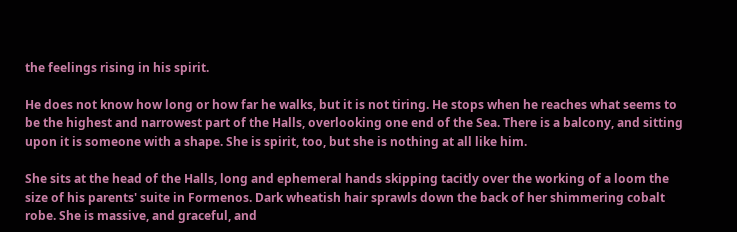the feelings rising in his spirit.

He does not know how long or how far he walks, but it is not tiring. He stops when he reaches what seems to be the highest and narrowest part of the Halls, overlooking one end of the Sea. There is a balcony, and sitting upon it is someone with a shape. She is spirit, too, but she is nothing at all like him.

She sits at the head of the Halls, long and ephemeral hands skipping tacitly over the working of a loom the size of his parents' suite in Formenos. Dark wheatish hair sprawls down the back of her shimmering cobalt robe. She is massive, and graceful, and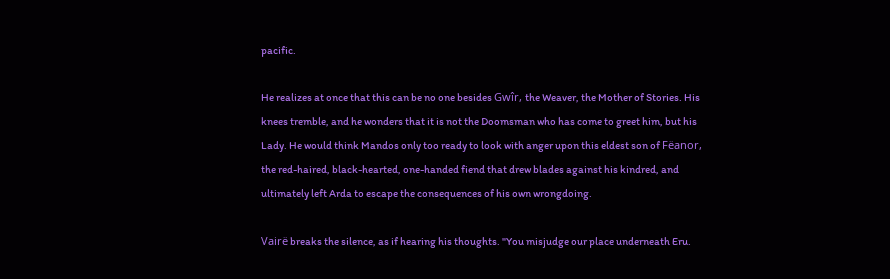pacific.

He realizes at once that this can be no one besides Gwîr, the Weaver, the Mother of Stories. His knees tremble, and he wonders that it is not the Doomsman who has come to greet him, but his Lady. He would think Mandos only too ready to look with anger upon this eldest son of Fëanor, the red-haired, black-hearted, one-handed fiend that drew blades against his kindred, and ultimately left Arda to escape the consequences of his own wrongdoing.

Vairë breaks the silence, as if hearing his thoughts. "You misjudge our place underneath Eru.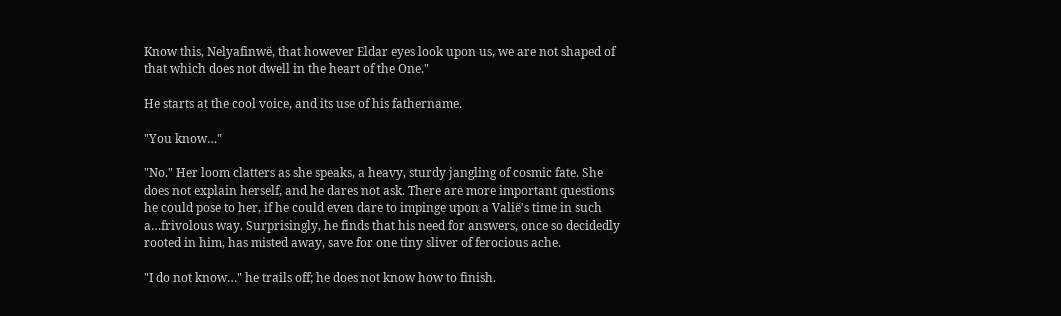Know this, Nelyafinwë, that however Eldar eyes look upon us, we are not shaped of that which does not dwell in the heart of the One."

He starts at the cool voice, and its use of his fathername.

"You know…"

"No." Her loom clatters as she speaks, a heavy, sturdy jangling of cosmic fate. She does not explain herself, and he dares not ask. There are more important questions he could pose to her, if he could even dare to impinge upon a Valië's time in such a…frivolous way. Surprisingly, he finds that his need for answers, once so decidedly rooted in him, has misted away, save for one tiny sliver of ferocious ache.

"I do not know…" he trails off; he does not know how to finish.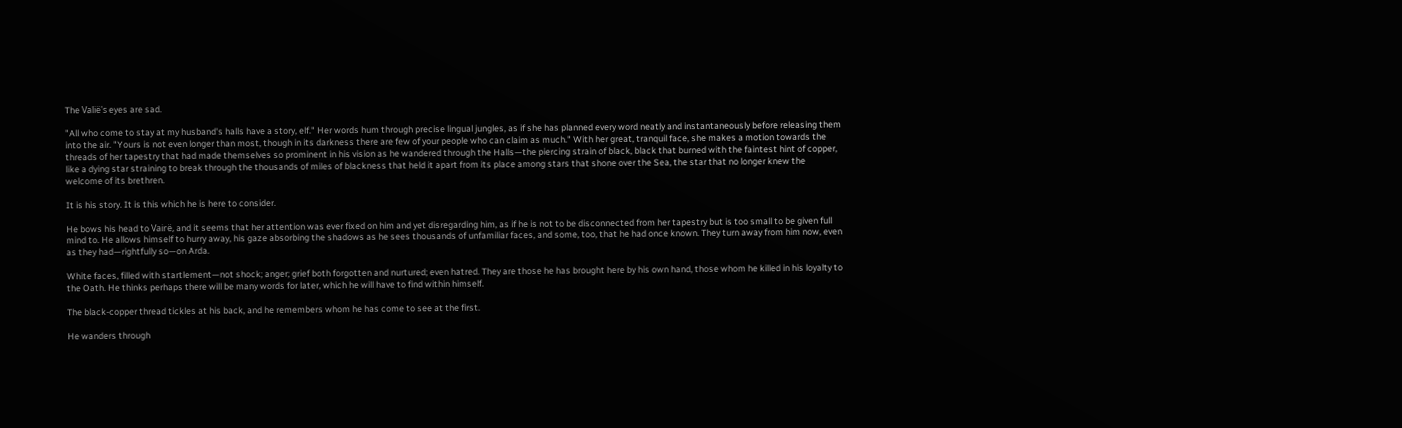The Valië's eyes are sad.

"All who come to stay at my husband's halls have a story, elf." Her words hum through precise lingual jungles, as if she has planned every word neatly and instantaneously before releasing them into the air. "Yours is not even longer than most, though in its darkness there are few of your people who can claim as much." With her great, tranquil face, she makes a motion towards the threads of her tapestry that had made themselves so prominent in his vision as he wandered through the Halls—the piercing strain of black, black that burned with the faintest hint of copper, like a dying star straining to break through the thousands of miles of blackness that held it apart from its place among stars that shone over the Sea, the star that no longer knew the welcome of its brethren.

It is his story. It is this which he is here to consider.

He bows his head to Vairë, and it seems that her attention was ever fixed on him and yet disregarding him, as if he is not to be disconnected from her tapestry but is too small to be given full mind to. He allows himself to hurry away, his gaze absorbing the shadows as he sees thousands of unfamiliar faces, and some, too, that he had once known. They turn away from him now, even as they had—rightfully so—on Arda.

White faces, filled with startlement—not shock; anger; grief both forgotten and nurtured; even hatred. They are those he has brought here by his own hand, those whom he killed in his loyalty to the Oath. He thinks perhaps there will be many words for later, which he will have to find within himself.

The black-copper thread tickles at his back, and he remembers whom he has come to see at the first.

He wanders through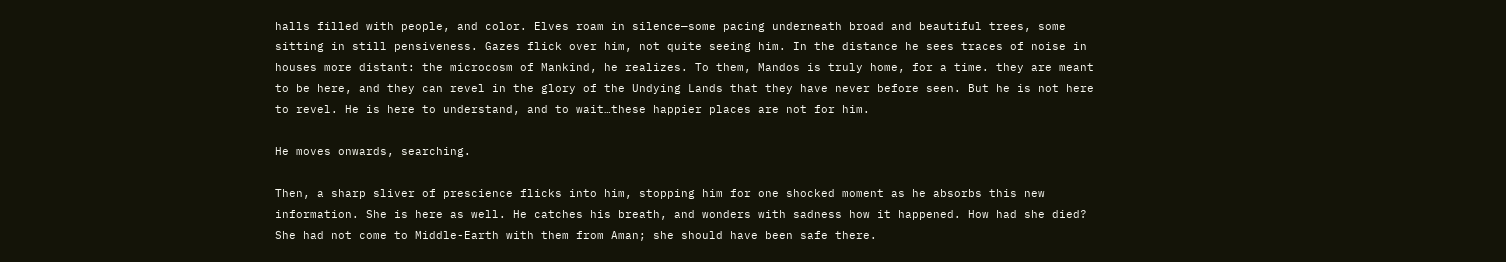halls filled with people, and color. Elves roam in silence—some pacing underneath broad and beautiful trees, some sitting in still pensiveness. Gazes flick over him, not quite seeing him. In the distance he sees traces of noise in houses more distant: the microcosm of Mankind, he realizes. To them, Mandos is truly home, for a time. they are meant to be here, and they can revel in the glory of the Undying Lands that they have never before seen. But he is not here to revel. He is here to understand, and to wait…these happier places are not for him.

He moves onwards, searching.

Then, a sharp sliver of prescience flicks into him, stopping him for one shocked moment as he absorbs this new information. She is here as well. He catches his breath, and wonders with sadness how it happened. How had she died? She had not come to Middle-Earth with them from Aman; she should have been safe there.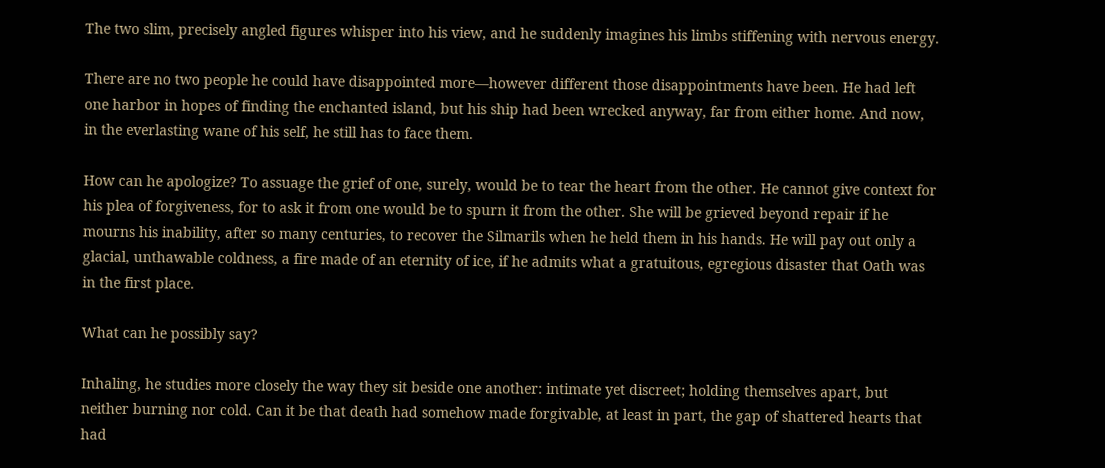The two slim, precisely angled figures whisper into his view, and he suddenly imagines his limbs stiffening with nervous energy.

There are no two people he could have disappointed more—however different those disappointments have been. He had left one harbor in hopes of finding the enchanted island, but his ship had been wrecked anyway, far from either home. And now, in the everlasting wane of his self, he still has to face them.

How can he apologize? To assuage the grief of one, surely, would be to tear the heart from the other. He cannot give context for his plea of forgiveness, for to ask it from one would be to spurn it from the other. She will be grieved beyond repair if he mourns his inability, after so many centuries, to recover the Silmarils when he held them in his hands. He will pay out only a glacial, unthawable coldness, a fire made of an eternity of ice, if he admits what a gratuitous, egregious disaster that Oath was in the first place.

What can he possibly say?

Inhaling, he studies more closely the way they sit beside one another: intimate yet discreet; holding themselves apart, but neither burning nor cold. Can it be that death had somehow made forgivable, at least in part, the gap of shattered hearts that had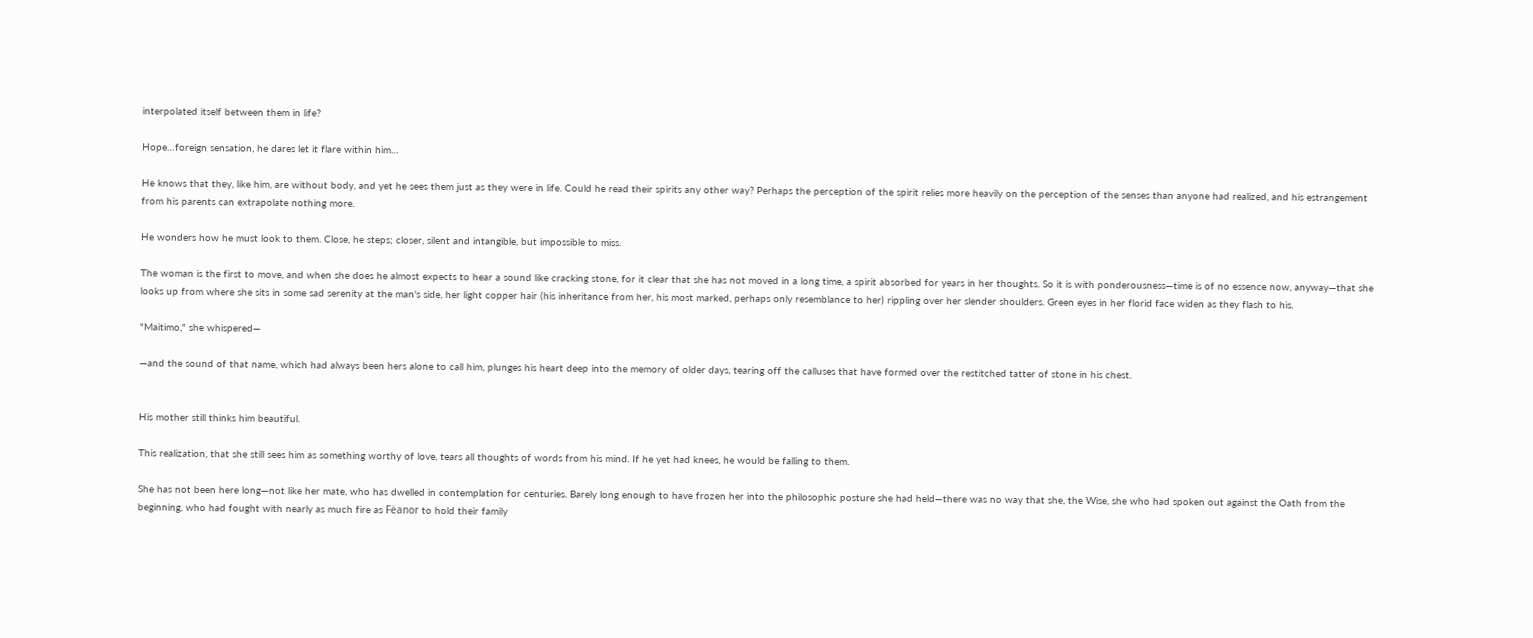interpolated itself between them in life?

Hope…foreign sensation, he dares let it flare within him…

He knows that they, like him, are without body, and yet he sees them just as they were in life. Could he read their spirits any other way? Perhaps the perception of the spirit relies more heavily on the perception of the senses than anyone had realized, and his estrangement from his parents can extrapolate nothing more.

He wonders how he must look to them. Close, he steps; closer, silent and intangible, but impossible to miss.

The woman is the first to move, and when she does he almost expects to hear a sound like cracking stone, for it clear that she has not moved in a long time, a spirit absorbed for years in her thoughts. So it is with ponderousness—time is of no essence now, anyway—that she looks up from where she sits in some sad serenity at the man's side, her light copper hair (his inheritance from her, his most marked, perhaps only resemblance to her) rippling over her slender shoulders. Green eyes in her florid face widen as they flash to his.

"Maitimo," she whispered—

—and the sound of that name, which had always been hers alone to call him, plunges his heart deep into the memory of older days, tearing off the calluses that have formed over the restitched tatter of stone in his chest.


His mother still thinks him beautiful.

This realization, that she still sees him as something worthy of love, tears all thoughts of words from his mind. If he yet had knees, he would be falling to them.

She has not been here long—not like her mate, who has dwelled in contemplation for centuries. Barely long enough to have frozen her into the philosophic posture she had held—there was no way that she, the Wise, she who had spoken out against the Oath from the beginning, who had fought with nearly as much fire as Fëanor to hold their family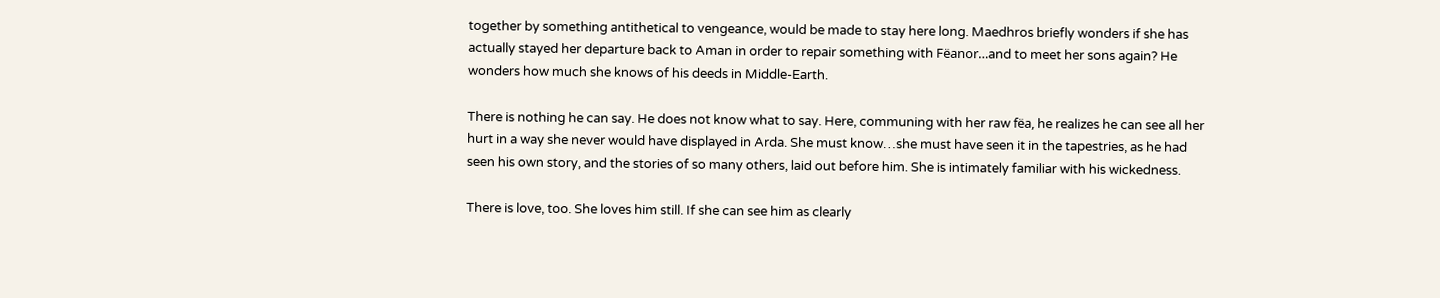together by something antithetical to vengeance, would be made to stay here long. Maedhros briefly wonders if she has actually stayed her departure back to Aman in order to repair something with Fëanor…and to meet her sons again? He wonders how much she knows of his deeds in Middle-Earth.

There is nothing he can say. He does not know what to say. Here, communing with her raw fëa, he realizes he can see all her hurt in a way she never would have displayed in Arda. She must know…she must have seen it in the tapestries, as he had seen his own story, and the stories of so many others, laid out before him. She is intimately familiar with his wickedness.

There is love, too. She loves him still. If she can see him as clearly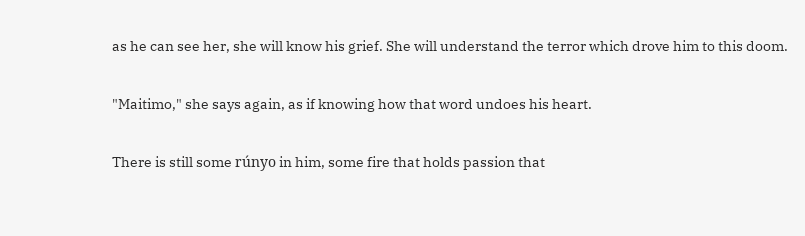as he can see her, she will know his grief. She will understand the terror which drove him to this doom.

"Maitimo," she says again, as if knowing how that word undoes his heart.

There is still some rúnyo in him, some fire that holds passion that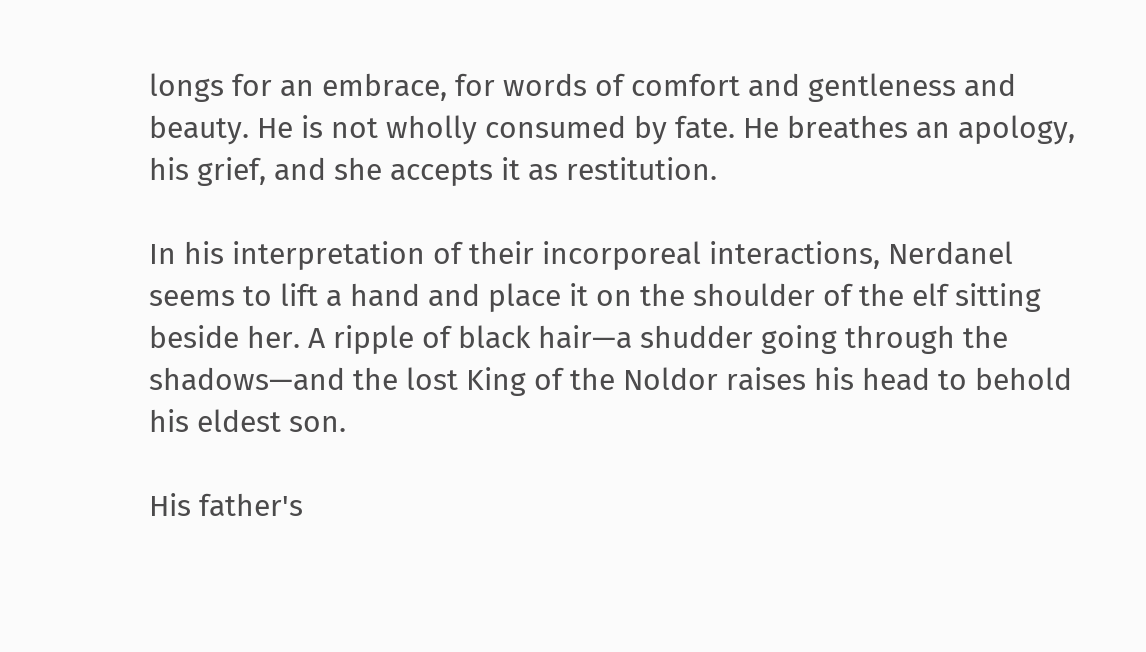longs for an embrace, for words of comfort and gentleness and beauty. He is not wholly consumed by fate. He breathes an apology, his grief, and she accepts it as restitution.

In his interpretation of their incorporeal interactions, Nerdanel seems to lift a hand and place it on the shoulder of the elf sitting beside her. A ripple of black hair—a shudder going through the shadows—and the lost King of the Noldor raises his head to behold his eldest son.

His father's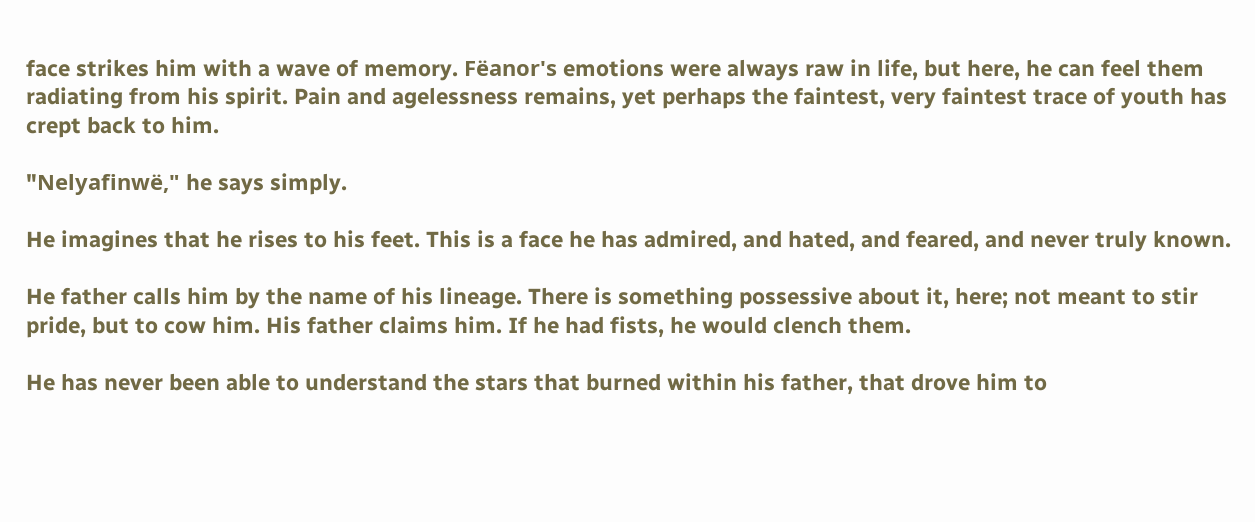face strikes him with a wave of memory. Fëanor's emotions were always raw in life, but here, he can feel them radiating from his spirit. Pain and agelessness remains, yet perhaps the faintest, very faintest trace of youth has crept back to him.

"Nelyafinwë," he says simply.

He imagines that he rises to his feet. This is a face he has admired, and hated, and feared, and never truly known.

He father calls him by the name of his lineage. There is something possessive about it, here; not meant to stir pride, but to cow him. His father claims him. If he had fists, he would clench them.

He has never been able to understand the stars that burned within his father, that drove him to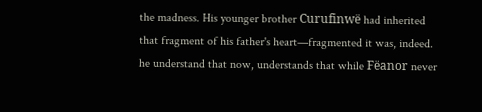the madness. His younger brother Curufinwë had inherited that fragment of his father's heart—fragmented it was, indeed. he understand that now, understands that while Fëanor never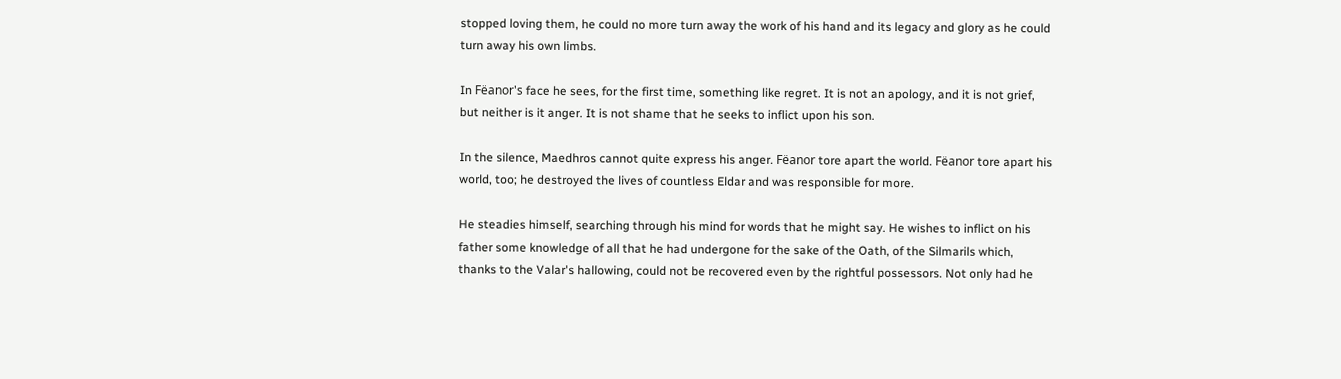stopped loving them, he could no more turn away the work of his hand and its legacy and glory as he could turn away his own limbs.

In Fëanor's face he sees, for the first time, something like regret. It is not an apology, and it is not grief, but neither is it anger. It is not shame that he seeks to inflict upon his son.

In the silence, Maedhros cannot quite express his anger. Fëanor tore apart the world. Fëanor tore apart his world, too; he destroyed the lives of countless Eldar and was responsible for more.

He steadies himself, searching through his mind for words that he might say. He wishes to inflict on his father some knowledge of all that he had undergone for the sake of the Oath, of the Silmarils which, thanks to the Valar's hallowing, could not be recovered even by the rightful possessors. Not only had he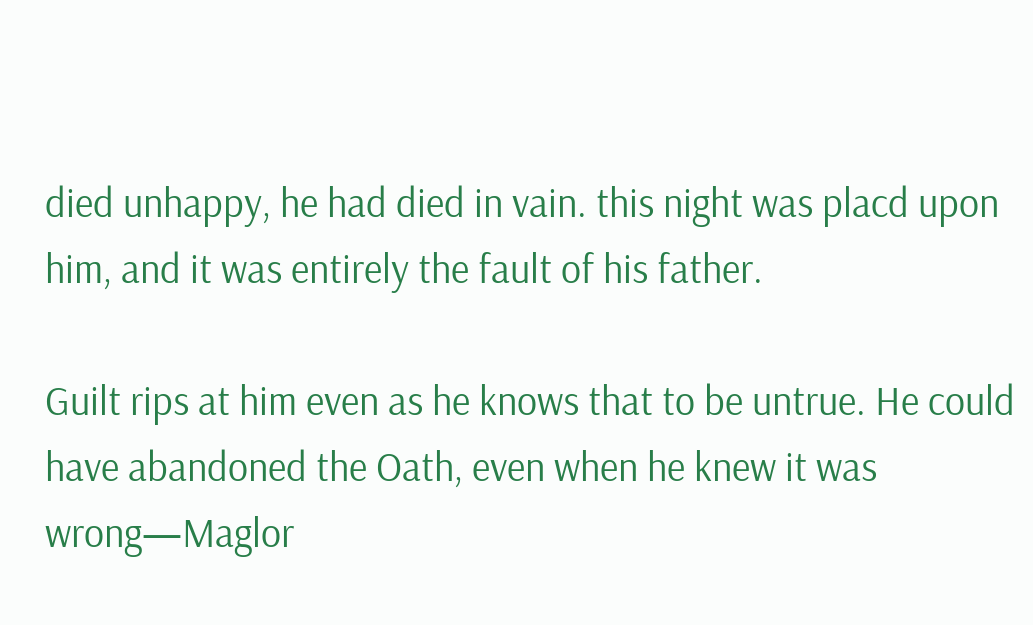died unhappy, he had died in vain. this night was placd upon him, and it was entirely the fault of his father.

Guilt rips at him even as he knows that to be untrue. He could have abandoned the Oath, even when he knew it was wrong—Maglor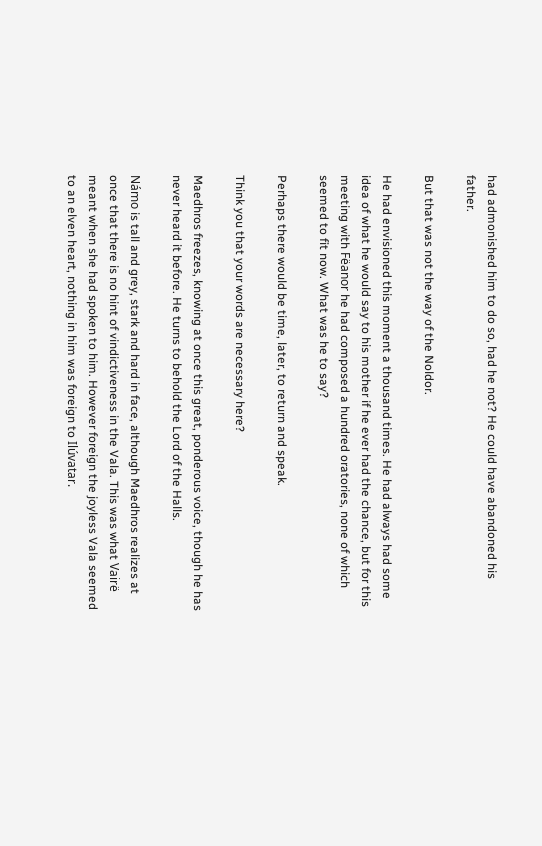had admonished him to do so, had he not? He could have abandoned his father.

But that was not the way of the Noldor.

He had envisioned this moment a thousand times. He had always had some idea of what he would say to his mother if he ever had the chance, but for this meeting with Fëanor he had composed a hundred oratories, none of which seemed to fit now. What was he to say?

Perhaps there would be time, later, to return and speak.

Think you that your words are necessary here?

Maedhros freezes, knowing at once this great, ponderous voice, though he has never heard it before. He turns to behold the Lord of the Halls.

Námo is tall and grey, stark and hard in face, although Maedhros realizes at once that there is no hint of vindictiveness in the Vala. This was what Vairë meant when she had spoken to him. However foreign the joyless Vala seemed to an elven heart, nothing in him was foreign to Ilúvatar.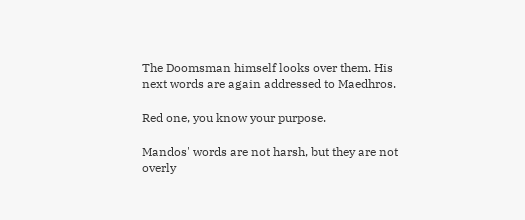The Doomsman himself looks over them. His next words are again addressed to Maedhros.

Red one, you know your purpose.

Mandos' words are not harsh, but they are not overly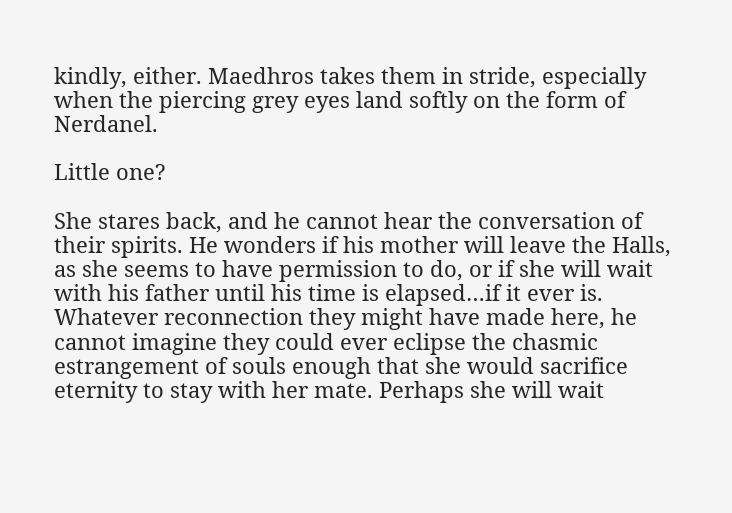kindly, either. Maedhros takes them in stride, especially when the piercing grey eyes land softly on the form of Nerdanel.

Little one?

She stares back, and he cannot hear the conversation of their spirits. He wonders if his mother will leave the Halls, as she seems to have permission to do, or if she will wait with his father until his time is elapsed…if it ever is. Whatever reconnection they might have made here, he cannot imagine they could ever eclipse the chasmic estrangement of souls enough that she would sacrifice eternity to stay with her mate. Perhaps she will wait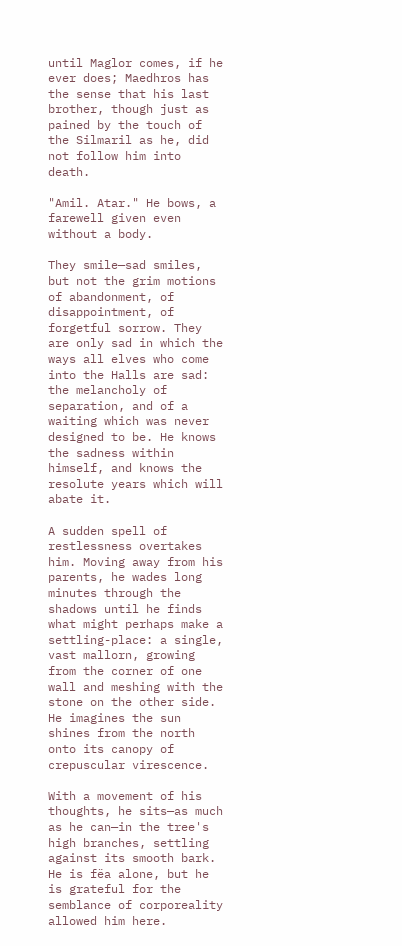until Maglor comes, if he ever does; Maedhros has the sense that his last brother, though just as pained by the touch of the Silmaril as he, did not follow him into death.

"Amil. Atar." He bows, a farewell given even without a body.

They smile—sad smiles, but not the grim motions of abandonment, of disappointment, of forgetful sorrow. They are only sad in which the ways all elves who come into the Halls are sad: the melancholy of separation, and of a waiting which was never designed to be. He knows the sadness within himself, and knows the resolute years which will abate it.

A sudden spell of restlessness overtakes him. Moving away from his parents, he wades long minutes through the shadows until he finds what might perhaps make a settling-place: a single, vast mallorn, growing from the corner of one wall and meshing with the stone on the other side. He imagines the sun shines from the north onto its canopy of crepuscular virescence.

With a movement of his thoughts, he sits—as much as he can—in the tree's high branches, settling against its smooth bark. He is fëa alone, but he is grateful for the semblance of corporeality allowed him here.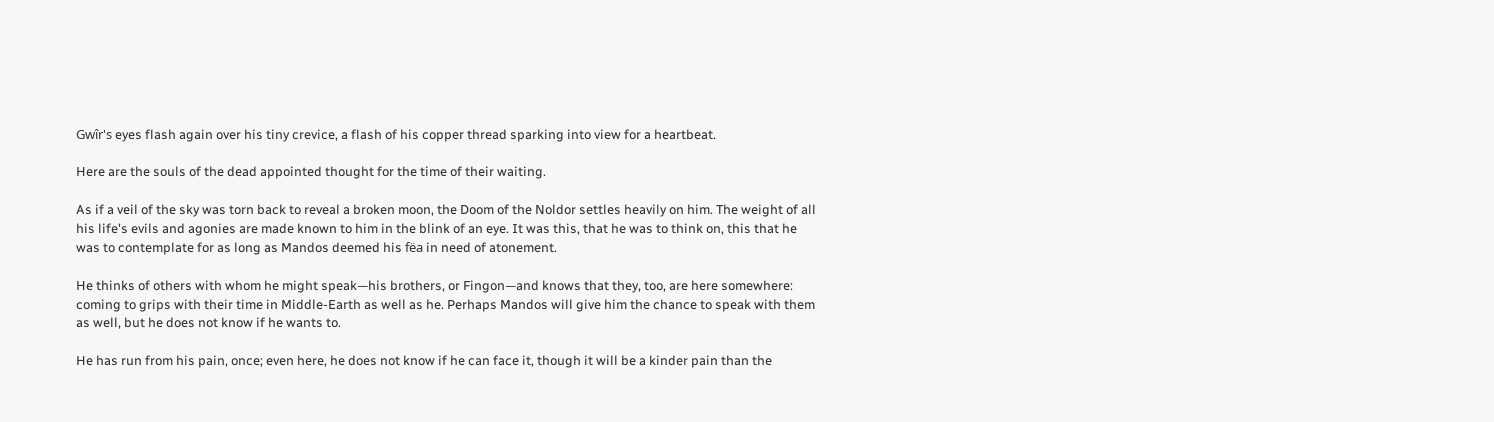Gwîr's eyes flash again over his tiny crevice, a flash of his copper thread sparking into view for a heartbeat.

Here are the souls of the dead appointed thought for the time of their waiting.

As if a veil of the sky was torn back to reveal a broken moon, the Doom of the Noldor settles heavily on him. The weight of all his life's evils and agonies are made known to him in the blink of an eye. It was this, that he was to think on, this that he was to contemplate for as long as Mandos deemed his fëa in need of atonement.

He thinks of others with whom he might speak—his brothers, or Fingon—and knows that they, too, are here somewhere: coming to grips with their time in Middle-Earth as well as he. Perhaps Mandos will give him the chance to speak with them as well, but he does not know if he wants to.

He has run from his pain, once; even here, he does not know if he can face it, though it will be a kinder pain than the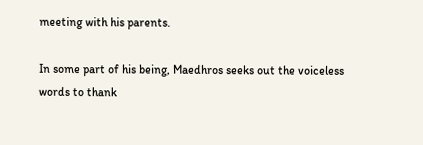meeting with his parents.

In some part of his being, Maedhros seeks out the voiceless words to thank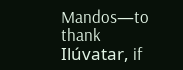Mandos—to thank Ilúvatar, if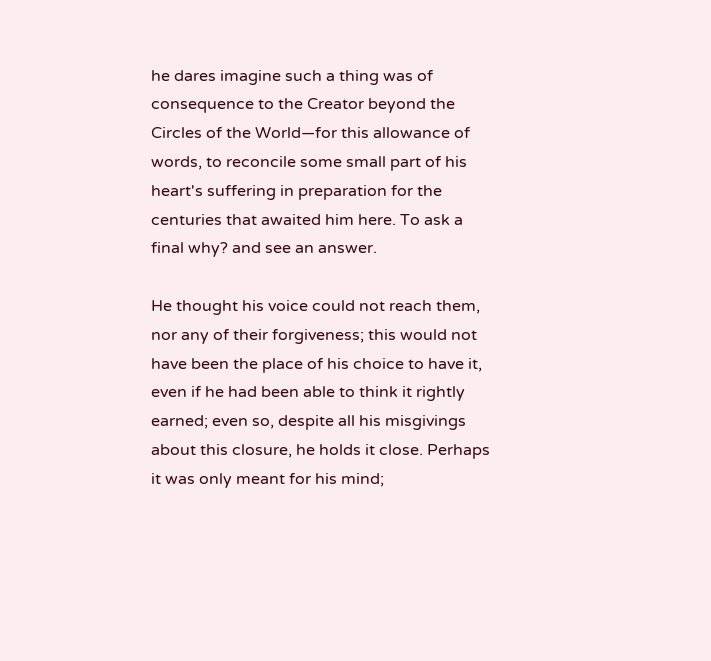he dares imagine such a thing was of consequence to the Creator beyond the Circles of the World—for this allowance of words, to reconcile some small part of his heart's suffering in preparation for the centuries that awaited him here. To ask a final why? and see an answer.

He thought his voice could not reach them, nor any of their forgiveness; this would not have been the place of his choice to have it, even if he had been able to think it rightly earned; even so, despite all his misgivings about this closure, he holds it close. Perhaps it was only meant for his mind;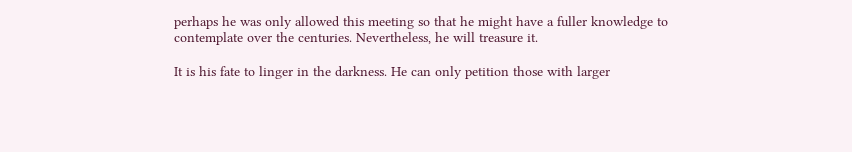perhaps he was only allowed this meeting so that he might have a fuller knowledge to contemplate over the centuries. Nevertheless, he will treasure it.

It is his fate to linger in the darkness. He can only petition those with larger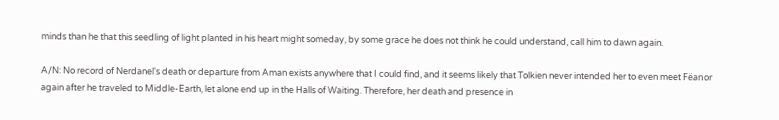minds than he that this seedling of light planted in his heart might someday, by some grace he does not think he could understand, call him to dawn again.

A/N: No record of Nerdanel's death or departure from Aman exists anywhere that I could find, and it seems likely that Tolkien never intended her to even meet Fëanor again after he traveled to Middle-Earth, let alone end up in the Halls of Waiting. Therefore, her death and presence in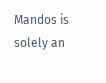Mandos is solely an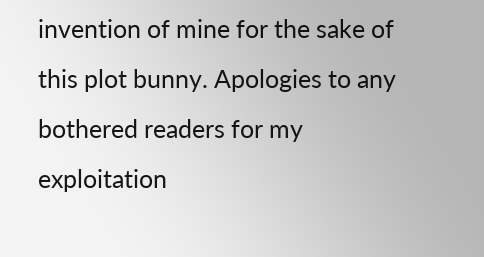invention of mine for the sake of this plot bunny. Apologies to any bothered readers for my exploitation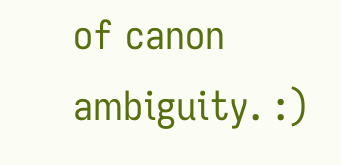of canon ambiguity. :)